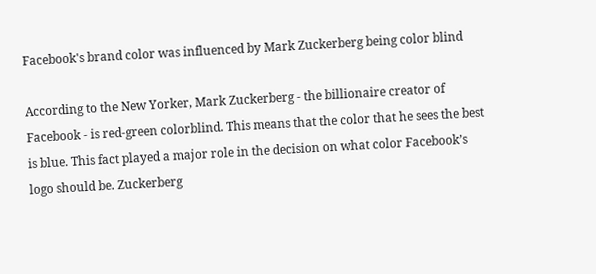Facebook's brand color was influenced by Mark Zuckerberg being color blind

According to the New Yorker, Mark Zuckerberg - the billionaire creator of Facebook - is red-green colorblind. This means that the color that he sees the best is blue. This fact played a major role in the decision on what color Facebook’s logo should be. Zuckerberg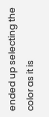ended up selecting the color as it is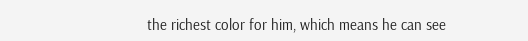the richest color for him, which means he can see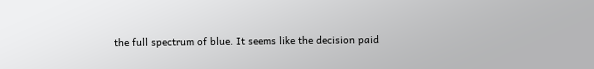the full spectrum of blue. It seems like the decision paid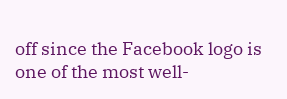off since the Facebook logo is one of the most well-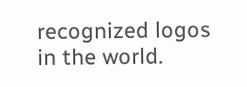recognized logos in the world.